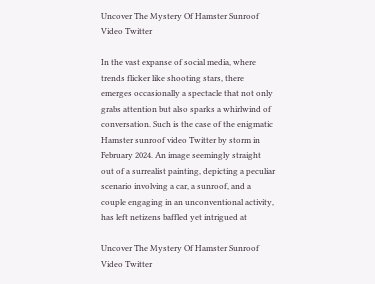Uncover The Mystery Of Hamster Sunroof Video Twitter

In the vast expanse of social media, where trends flicker like shooting stars, there emerges occasionally a spectacle that not only grabs attention but also sparks a whirlwind of conversation. Such is the case of the enigmatic Hamster sunroof video Twitter by storm in February 2024. An image seemingly straight out of a surrealist painting, depicting a peculiar scenario involving a car, a sunroof, and a couple engaging in an unconventional activity, has left netizens baffled yet intrigued at

Uncover The Mystery Of Hamster Sunroof Video Twitter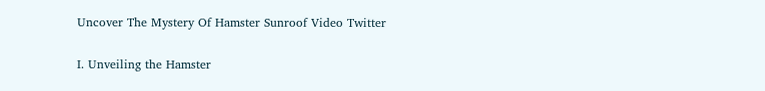Uncover The Mystery Of Hamster Sunroof Video Twitter

I. Unveiling the Hamster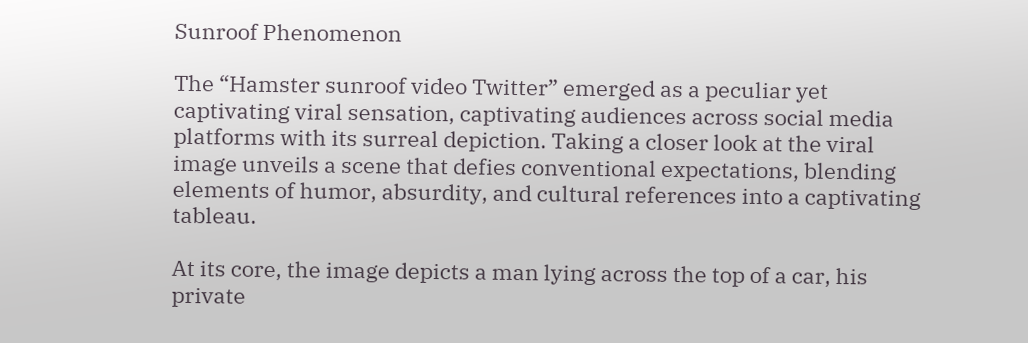Sunroof Phenomenon

The “Hamster sunroof video Twitter” emerged as a peculiar yet captivating viral sensation, captivating audiences across social media platforms with its surreal depiction. Taking a closer look at the viral image unveils a scene that defies conventional expectations, blending elements of humor, absurdity, and cultural references into a captivating tableau.

At its core, the image depicts a man lying across the top of a car, his private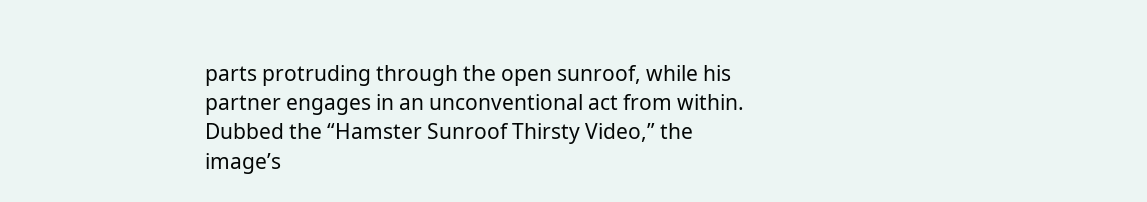parts protruding through the open sunroof, while his partner engages in an unconventional act from within. Dubbed the “Hamster Sunroof Thirsty Video,” the image’s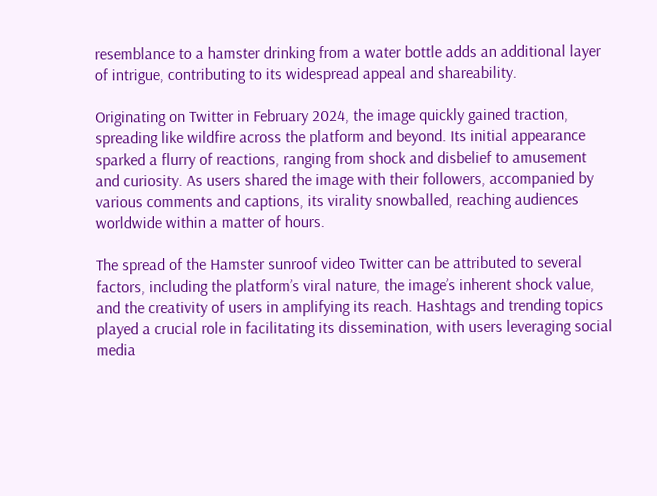resemblance to a hamster drinking from a water bottle adds an additional layer of intrigue, contributing to its widespread appeal and shareability.

Originating on Twitter in February 2024, the image quickly gained traction, spreading like wildfire across the platform and beyond. Its initial appearance sparked a flurry of reactions, ranging from shock and disbelief to amusement and curiosity. As users shared the image with their followers, accompanied by various comments and captions, its virality snowballed, reaching audiences worldwide within a matter of hours.

The spread of the Hamster sunroof video Twitter can be attributed to several factors, including the platform’s viral nature, the image’s inherent shock value, and the creativity of users in amplifying its reach. Hashtags and trending topics played a crucial role in facilitating its dissemination, with users leveraging social media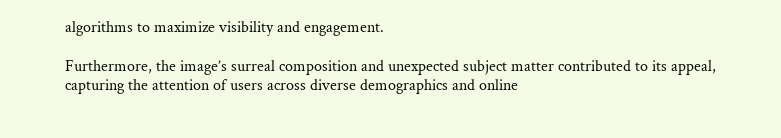algorithms to maximize visibility and engagement.

Furthermore, the image’s surreal composition and unexpected subject matter contributed to its appeal, capturing the attention of users across diverse demographics and online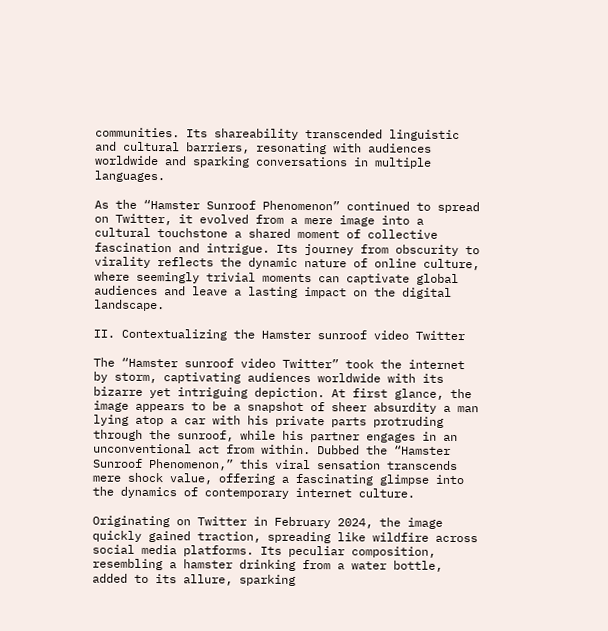communities. Its shareability transcended linguistic and cultural barriers, resonating with audiences worldwide and sparking conversations in multiple languages.

As the “Hamster Sunroof Phenomenon” continued to spread on Twitter, it evolved from a mere image into a cultural touchstone a shared moment of collective fascination and intrigue. Its journey from obscurity to virality reflects the dynamic nature of online culture, where seemingly trivial moments can captivate global audiences and leave a lasting impact on the digital landscape.

II. Contextualizing the Hamster sunroof video Twitter

The “Hamster sunroof video Twitter” took the internet by storm, captivating audiences worldwide with its bizarre yet intriguing depiction. At first glance, the image appears to be a snapshot of sheer absurdity a man lying atop a car with his private parts protruding through the sunroof, while his partner engages in an unconventional act from within. Dubbed the “Hamster Sunroof Phenomenon,” this viral sensation transcends mere shock value, offering a fascinating glimpse into the dynamics of contemporary internet culture.

Originating on Twitter in February 2024, the image quickly gained traction, spreading like wildfire across social media platforms. Its peculiar composition, resembling a hamster drinking from a water bottle, added to its allure, sparking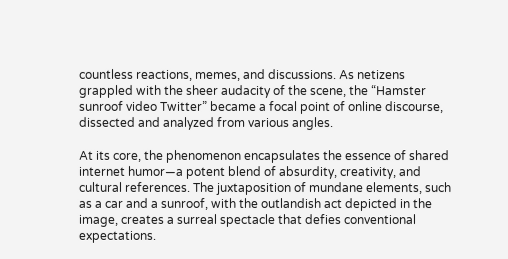countless reactions, memes, and discussions. As netizens grappled with the sheer audacity of the scene, the “Hamster sunroof video Twitter” became a focal point of online discourse, dissected and analyzed from various angles.

At its core, the phenomenon encapsulates the essence of shared internet humor—a potent blend of absurdity, creativity, and cultural references. The juxtaposition of mundane elements, such as a car and a sunroof, with the outlandish act depicted in the image, creates a surreal spectacle that defies conventional expectations.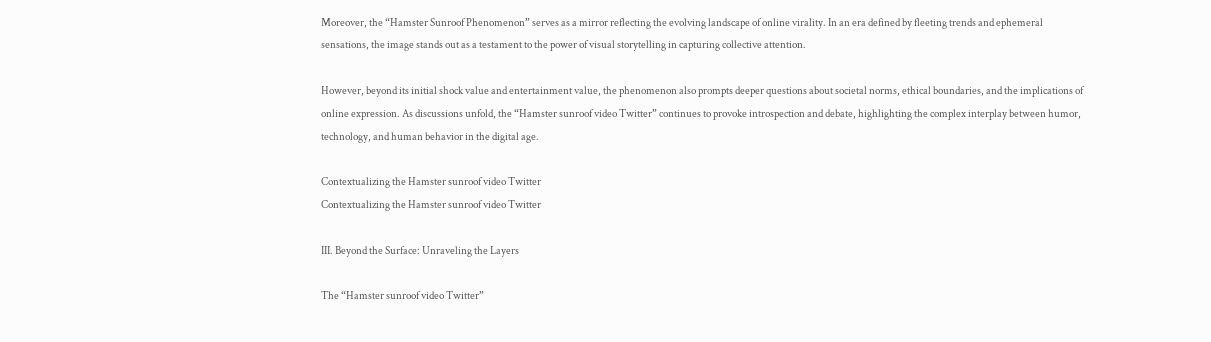Moreover, the “Hamster Sunroof Phenomenon” serves as a mirror reflecting the evolving landscape of online virality. In an era defined by fleeting trends and ephemeral sensations, the image stands out as a testament to the power of visual storytelling in capturing collective attention.

However, beyond its initial shock value and entertainment value, the phenomenon also prompts deeper questions about societal norms, ethical boundaries, and the implications of online expression. As discussions unfold, the “Hamster sunroof video Twitter” continues to provoke introspection and debate, highlighting the complex interplay between humor, technology, and human behavior in the digital age.

Contextualizing the Hamster sunroof video Twitter
Contextualizing the Hamster sunroof video Twitter

III. Beyond the Surface: Unraveling the Layers

The “Hamster sunroof video Twitter”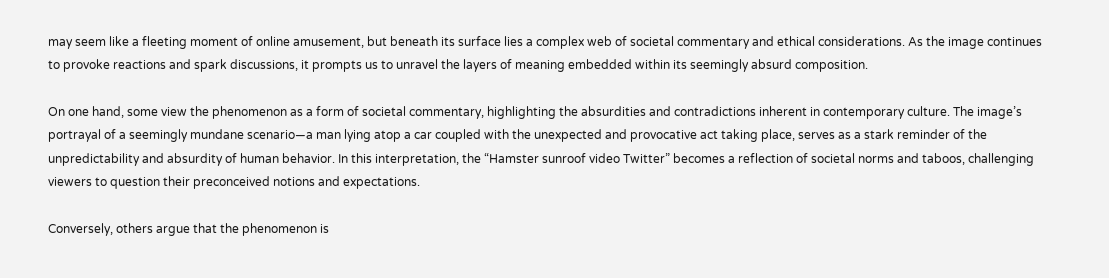may seem like a fleeting moment of online amusement, but beneath its surface lies a complex web of societal commentary and ethical considerations. As the image continues to provoke reactions and spark discussions, it prompts us to unravel the layers of meaning embedded within its seemingly absurd composition.

On one hand, some view the phenomenon as a form of societal commentary, highlighting the absurdities and contradictions inherent in contemporary culture. The image’s portrayal of a seemingly mundane scenario—a man lying atop a car coupled with the unexpected and provocative act taking place, serves as a stark reminder of the unpredictability and absurdity of human behavior. In this interpretation, the “Hamster sunroof video Twitter” becomes a reflection of societal norms and taboos, challenging viewers to question their preconceived notions and expectations.

Conversely, others argue that the phenomenon is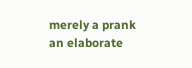merely a prank an elaborate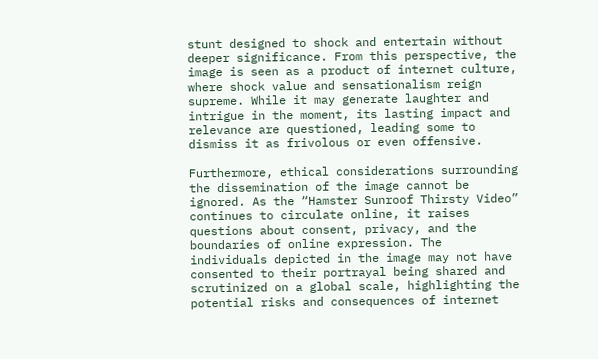stunt designed to shock and entertain without deeper significance. From this perspective, the image is seen as a product of internet culture, where shock value and sensationalism reign supreme. While it may generate laughter and intrigue in the moment, its lasting impact and relevance are questioned, leading some to dismiss it as frivolous or even offensive.

Furthermore, ethical considerations surrounding the dissemination of the image cannot be ignored. As the “Hamster Sunroof Thirsty Video” continues to circulate online, it raises questions about consent, privacy, and the boundaries of online expression. The individuals depicted in the image may not have consented to their portrayal being shared and scrutinized on a global scale, highlighting the potential risks and consequences of internet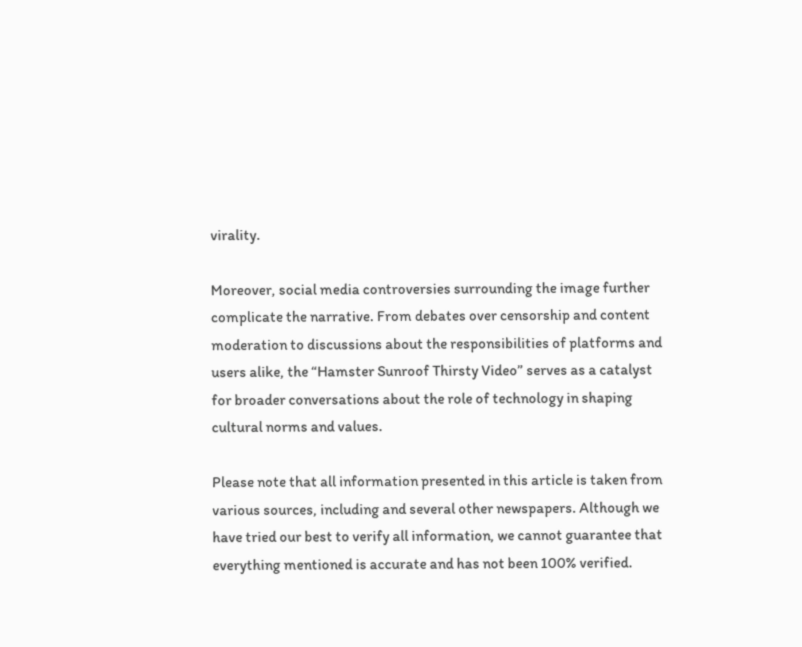virality.

Moreover, social media controversies surrounding the image further complicate the narrative. From debates over censorship and content moderation to discussions about the responsibilities of platforms and users alike, the “Hamster Sunroof Thirsty Video” serves as a catalyst for broader conversations about the role of technology in shaping cultural norms and values.

Please note that all information presented in this article is taken from various sources, including and several other newspapers. Although we have tried our best to verify all information, we cannot guarantee that everything mentioned is accurate and has not been 100% verified.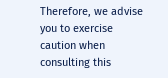Therefore, we advise you to exercise caution when consulting this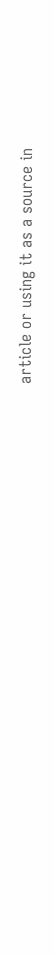article or using it as a source in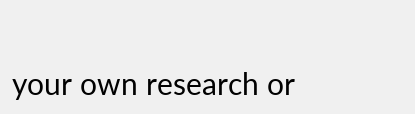your own research or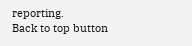reporting.
Back to top button